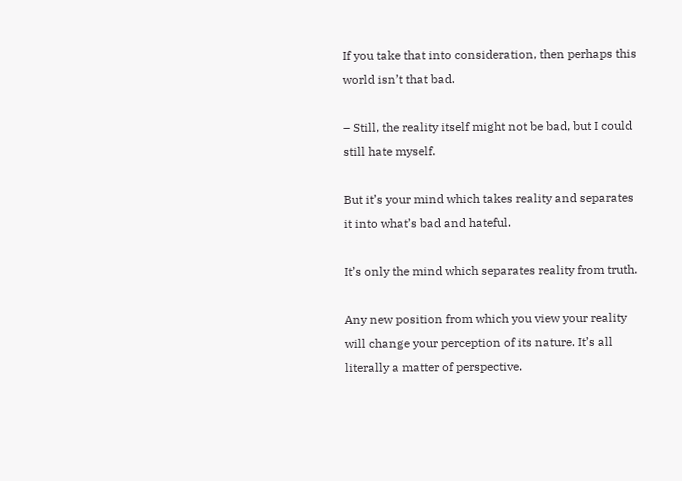If you take that into consideration, then perhaps this world isn’t that bad.

– Still, the reality itself might not be bad, but I could still hate myself.

But it’s your mind which takes reality and separates it into what’s bad and hateful.

It’s only the mind which separates reality from truth.

Any new position from which you view your reality will change your perception of its nature. It’s all literally a matter of perspective.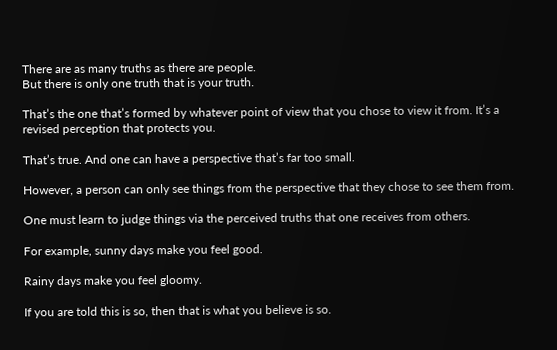There are as many truths as there are people.
But there is only one truth that is your truth.

That’s the one that’s formed by whatever point of view that you chose to view it from. It’s a revised perception that protects you.

That’s true. And one can have a perspective that’s far too small.

However, a person can only see things from the perspective that they chose to see them from.

One must learn to judge things via the perceived truths that one receives from others.

For example, sunny days make you feel good.

Rainy days make you feel gloomy.

If you are told this is so, then that is what you believe is so.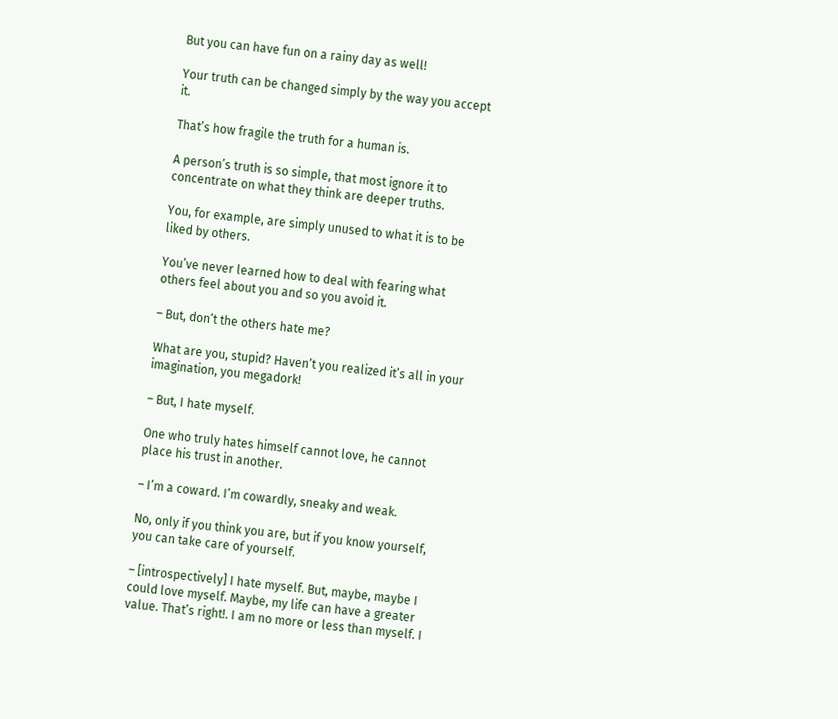But you can have fun on a rainy day as well!

Your truth can be changed simply by the way you accept it.

That’s how fragile the truth for a human is.

A person’s truth is so simple, that most ignore it to concentrate on what they think are deeper truths.

You, for example, are simply unused to what it is to be liked by others.

You’ve never learned how to deal with fearing what others feel about you and so you avoid it.

– But, don’t the others hate me?

What are you, stupid? Haven’t you realized it’s all in your imagination, you megadork!

– But, I hate myself.

One who truly hates himself cannot love, he cannot place his trust in another.

– I’m a coward. I’m cowardly, sneaky and weak.

No, only if you think you are, but if you know yourself, you can take care of yourself.

– [introspectively] I hate myself. But, maybe, maybe I could love myself. Maybe, my life can have a greater value. That’s right!. I am no more or less than myself. I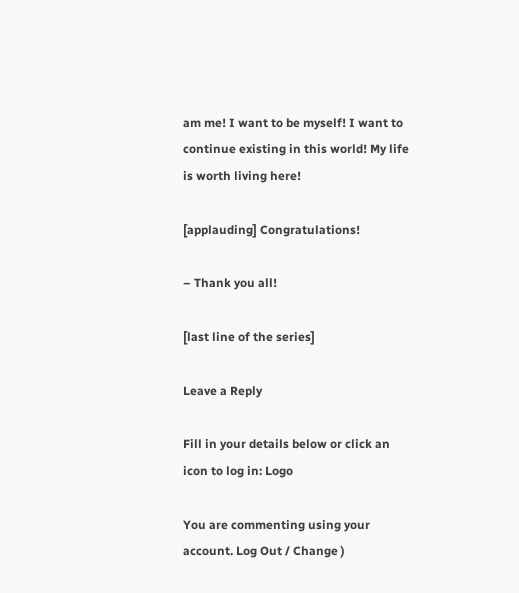am me! I want to be myself! I want to continue existing in this world! My life is worth living here!

[applauding] Congratulations!

– Thank you all!

[last line of the series]

Leave a Reply

Fill in your details below or click an icon to log in: Logo

You are commenting using your account. Log Out / Change )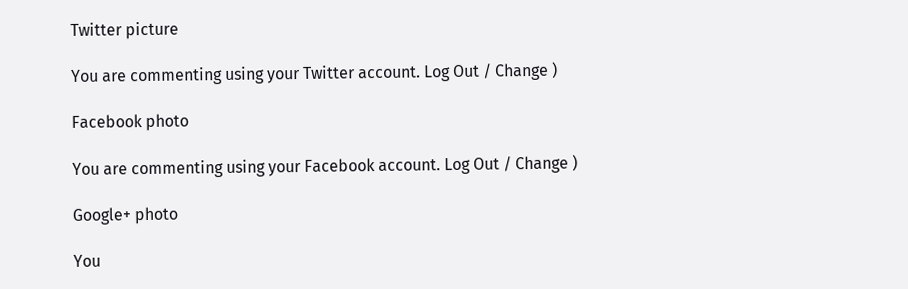Twitter picture

You are commenting using your Twitter account. Log Out / Change )

Facebook photo

You are commenting using your Facebook account. Log Out / Change )

Google+ photo

You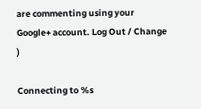are commenting using your Google+ account. Log Out / Change )

Connecting to %s